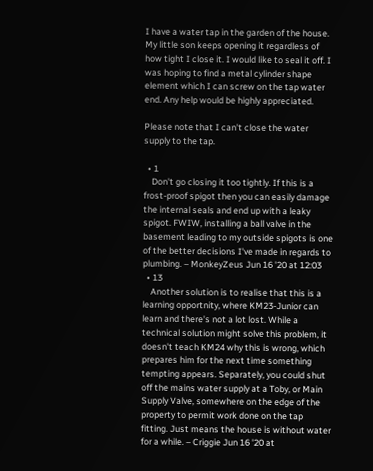I have a water tap in the garden of the house. My little son keeps opening it regardless of how tight I close it. I would like to seal it off. I was hoping to find a metal cylinder shape element which I can screw on the tap water end. Any help would be highly appreciated.

Please note that I can't close the water supply to the tap.

  • 1
    Don't go closing it too tightly. If this is a frost-proof spigot then you can easily damage the internal seals and end up with a leaky spigot. FWIW, installing a ball valve in the basement leading to my outside spigots is one of the better decisions I've made in regards to plumbing. – MonkeyZeus Jun 16 '20 at 12:03
  • 13
    Another solution is to realise that this is a learning opportnity, where KM23-Junior can learn and there's not a lot lost. While a technical solution might solve this problem, it doesn't teach KM24 why this is wrong, which prepares him for the next time something tempting appears. Separately, you could shut off the mains water supply at a Toby, or Main Supply Valve, somewhere on the edge of the property to permit work done on the tap fitting. Just means the house is without water for a while. – Criggie Jun 16 '20 at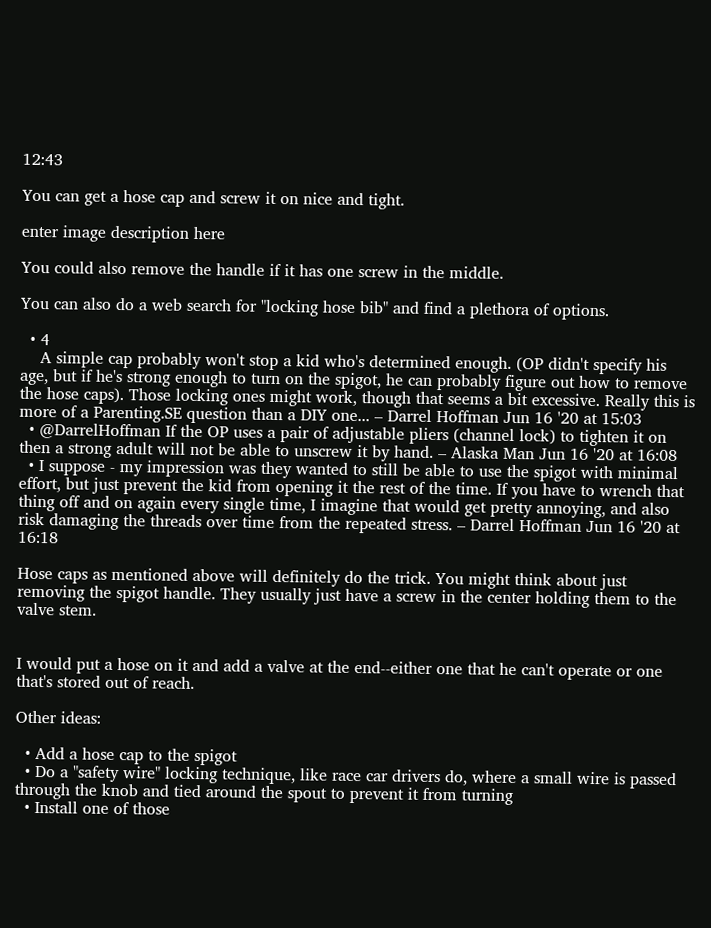12:43

You can get a hose cap and screw it on nice and tight.

enter image description here

You could also remove the handle if it has one screw in the middle.

You can also do a web search for "locking hose bib" and find a plethora of options.

  • 4
    A simple cap probably won't stop a kid who's determined enough. (OP didn't specify his age, but if he's strong enough to turn on the spigot, he can probably figure out how to remove the hose caps). Those locking ones might work, though that seems a bit excessive. Really this is more of a Parenting.SE question than a DIY one... – Darrel Hoffman Jun 16 '20 at 15:03
  • @DarrelHoffman If the OP uses a pair of adjustable pliers (channel lock) to tighten it on then a strong adult will not be able to unscrew it by hand. – Alaska Man Jun 16 '20 at 16:08
  • I suppose - my impression was they wanted to still be able to use the spigot with minimal effort, but just prevent the kid from opening it the rest of the time. If you have to wrench that thing off and on again every single time, I imagine that would get pretty annoying, and also risk damaging the threads over time from the repeated stress. – Darrel Hoffman Jun 16 '20 at 16:18

Hose caps as mentioned above will definitely do the trick. You might think about just removing the spigot handle. They usually just have a screw in the center holding them to the valve stem.


I would put a hose on it and add a valve at the end--either one that he can't operate or one that's stored out of reach.

Other ideas:

  • Add a hose cap to the spigot
  • Do a "safety wire" locking technique, like race car drivers do, where a small wire is passed through the knob and tied around the spout to prevent it from turning
  • Install one of those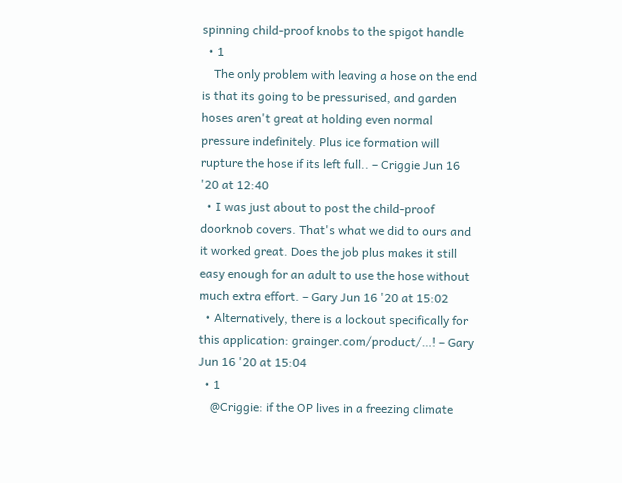spinning child-proof knobs to the spigot handle
  • 1
    The only problem with leaving a hose on the end is that its going to be pressurised, and garden hoses aren't great at holding even normal pressure indefinitely. Plus ice formation will rupture the hose if its left full.. – Criggie Jun 16 '20 at 12:40
  • I was just about to post the child-proof doorknob covers. That's what we did to ours and it worked great. Does the job plus makes it still easy enough for an adult to use the hose without much extra effort. – Gary Jun 16 '20 at 15:02
  • Alternatively, there is a lockout specifically for this application: grainger.com/product/…! – Gary Jun 16 '20 at 15:04
  • 1
    @Criggie: if the OP lives in a freezing climate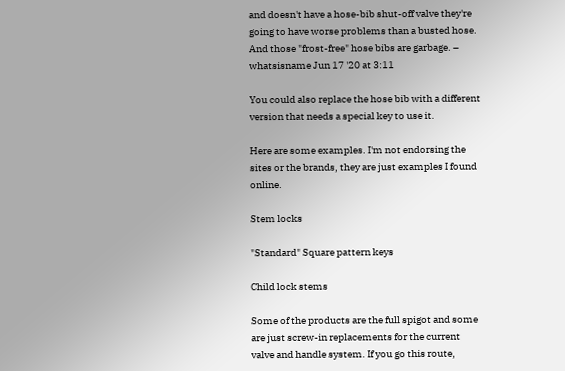and doesn't have a hose-bib shut-off valve they're going to have worse problems than a busted hose. And those "frost-free" hose bibs are garbage. – whatsisname Jun 17 '20 at 3:11

You could also replace the hose bib with a different version that needs a special key to use it.

Here are some examples. I'm not endorsing the sites or the brands, they are just examples I found online.

Stem locks

"Standard" Square pattern keys

Child lock stems

Some of the products are the full spigot and some are just screw-in replacements for the current valve and handle system. If you go this route,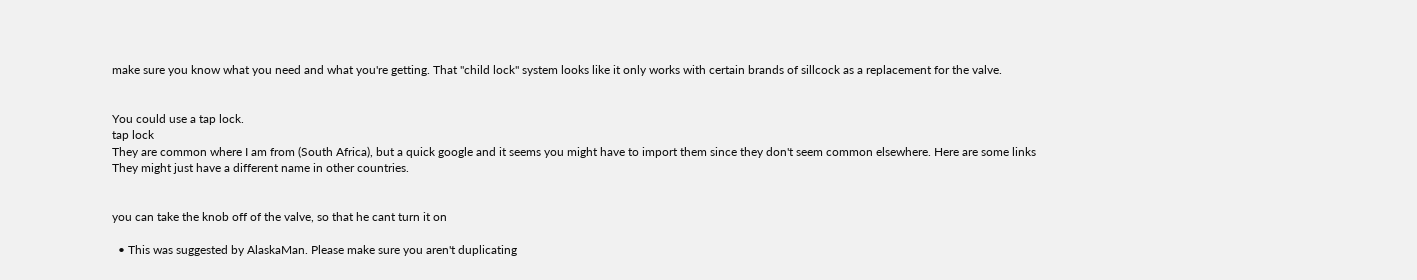make sure you know what you need and what you're getting. That "child lock" system looks like it only works with certain brands of sillcock as a replacement for the valve.


You could use a tap lock.
tap lock
They are common where I am from (South Africa), but a quick google and it seems you might have to import them since they don't seem common elsewhere. Here are some links
They might just have a different name in other countries.


you can take the knob off of the valve, so that he cant turn it on

  • This was suggested by AlaskaMan. Please make sure you aren't duplicating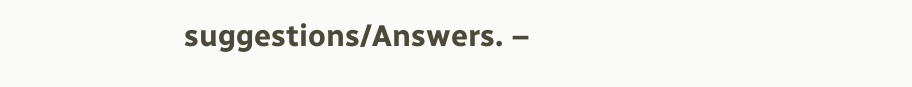suggestions/Answers. –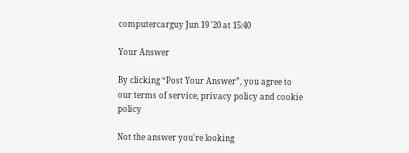computercarguy Jun 19 '20 at 15:40

Your Answer

By clicking “Post Your Answer”, you agree to our terms of service, privacy policy and cookie policy

Not the answer you're looking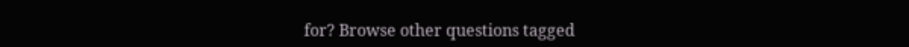for? Browse other questions tagged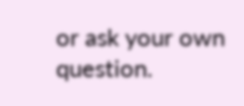or ask your own question.